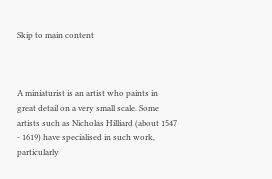Skip to main content



A miniaturist is an artist who paints in great detail on a very small scale. Some artists such as Nicholas Hilliard (about 1547 - 1619) have specialised in such work, particularly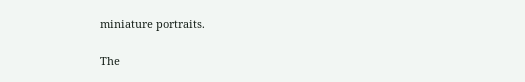miniature portraits.

The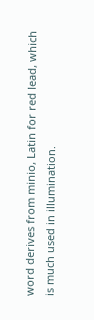word derives from minio, Latin for red lead, which is much used in illumination.